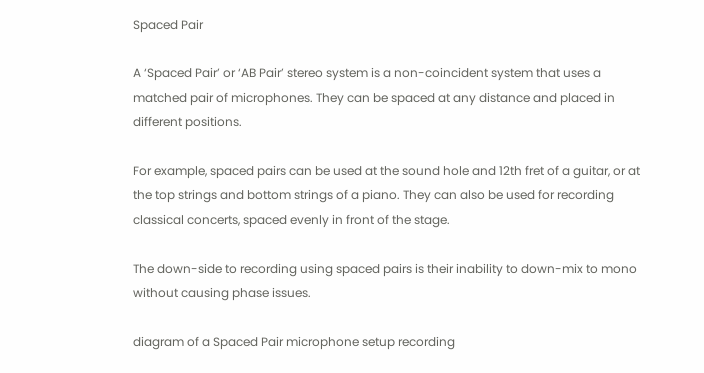Spaced Pair

A ‘Spaced Pair’ or ‘AB Pair’ stereo system is a non-coincident system that uses a matched pair of microphones. They can be spaced at any distance and placed in different positions.

For example, spaced pairs can be used at the sound hole and 12th fret of a guitar, or at the top strings and bottom strings of a piano. They can also be used for recording classical concerts, spaced evenly in front of the stage.

The down-side to recording using spaced pairs is their inability to down-mix to mono without causing phase issues.

diagram of a Spaced Pair microphone setup recording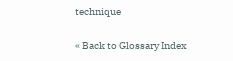technique

« Back to Glossary Index